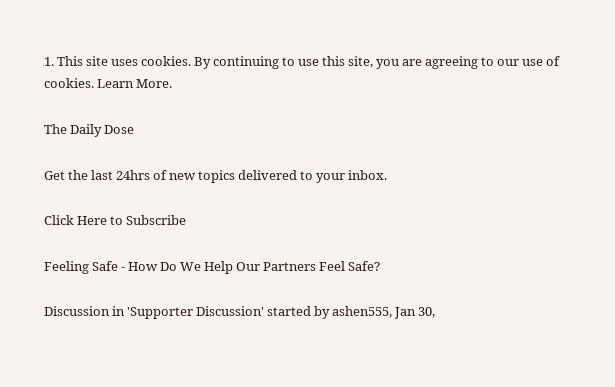1. This site uses cookies. By continuing to use this site, you are agreeing to our use of cookies. Learn More.

The Daily Dose

Get the last 24hrs of new topics delivered to your inbox.

Click Here to Subscribe

Feeling Safe - How Do We Help Our Partners Feel Safe?

Discussion in 'Supporter Discussion' started by ashen555, Jan 30,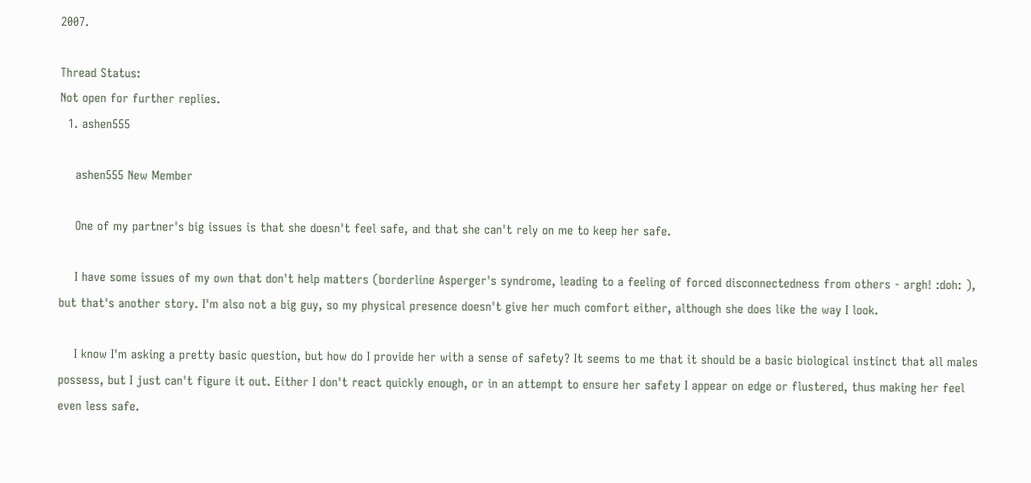2007.

Thread Status:
Not open for further replies.
  1. ashen555

    ashen555 New Member

    One of my partner's big issues is that she doesn't feel safe, and that she can't rely on me to keep her safe.

    I have some issues of my own that don't help matters (borderline Asperger's syndrome, leading to a feeling of forced disconnectedness from others - argh! :doh: ), but that's another story. I'm also not a big guy, so my physical presence doesn't give her much comfort either, although she does like the way I look.

    I know I'm asking a pretty basic question, but how do I provide her with a sense of safety? It seems to me that it should be a basic biological instinct that all males possess, but I just can't figure it out. Either I don't react quickly enough, or in an attempt to ensure her safety I appear on edge or flustered, thus making her feel even less safe.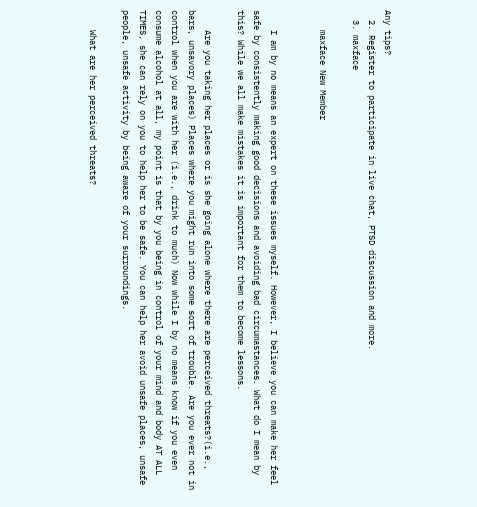Any tips?
  2. Register to participate in live chat, PTSD discussion and more.
  3. maxface

    maxface New Member


    I am by no means an expert on these issues myself. However, I believe you can make her feel safe by consistently making good decisions and avoiding bad circumastances. What do I mean by this? While we all make mistakes it is important for them to become lessons.

    Are you taking her places or is she going alone where there are perceived threats?(i.e., bars, unsavory places) Places where you might run into some sort of trouble. Are you ever not in control when you are with her (i.e., drink to much) Now while I by no means know if you even consume alcohol at all, my point is that by you being in control of your mind and body AT ALL TIMES, she can rely on you to help her to be safe. You can help her avoid unsafe places, unsafe people, unsafe activity by being aware of your surroundings.

    What are her perceived threats?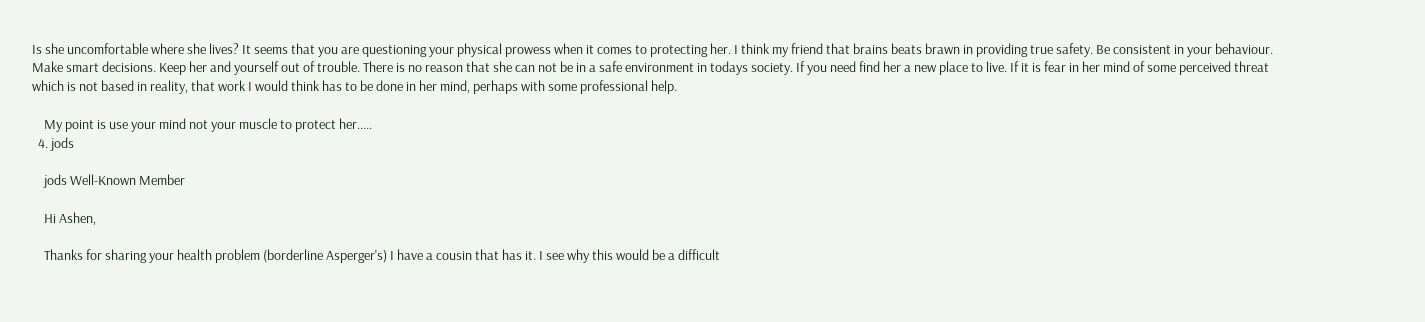Is she uncomfortable where she lives? It seems that you are questioning your physical prowess when it comes to protecting her. I think my friend that brains beats brawn in providing true safety. Be consistent in your behaviour. Make smart decisions. Keep her and yourself out of trouble. There is no reason that she can not be in a safe environment in todays society. If you need find her a new place to live. If it is fear in her mind of some perceived threat which is not based in reality, that work I would think has to be done in her mind, perhaps with some professional help.

    My point is use your mind not your muscle to protect her.....
  4. jods

    jods Well-Known Member

    Hi Ashen,

    Thanks for sharing your health problem (borderline Asperger's) I have a cousin that has it. I see why this would be a difficult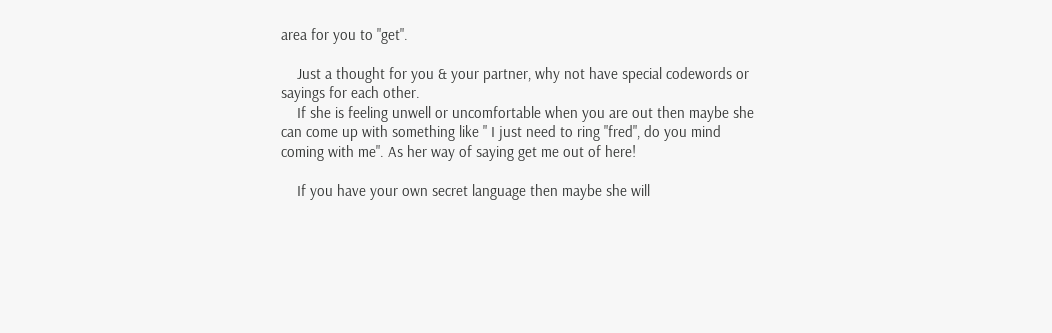area for you to "get".

    Just a thought for you & your partner, why not have special codewords or sayings for each other.
    If she is feeling unwell or uncomfortable when you are out then maybe she can come up with something like " I just need to ring "fred", do you mind coming with me". As her way of saying get me out of here!

    If you have your own secret language then maybe she will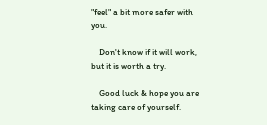"feel" a bit more safer with you.

    Don't know if it will work, but it is worth a try.

    Good luck & hope you are taking care of yourself.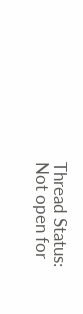Thread Status:
Not open for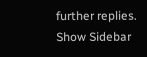further replies.
Show Sidebar